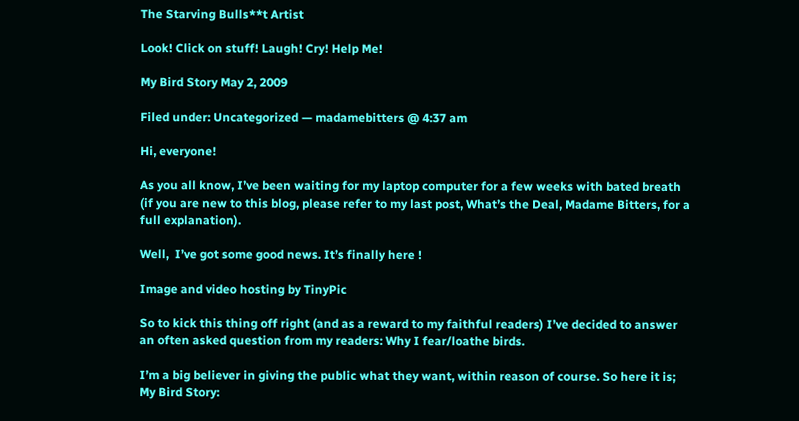The Starving Bulls**t Artist

Look! Click on stuff! Laugh! Cry! Help Me!

My Bird Story May 2, 2009

Filed under: Uncategorized — madamebitters @ 4:37 am

Hi, everyone!

As you all know, I’ve been waiting for my laptop computer for a few weeks with bated breath (if you are new to this blog, please refer to my last post, What’s the Deal, Madame Bitters, for a full explanation).

Well,  I’ve got some good news. It’s finally here !

Image and video hosting by TinyPic

So to kick this thing off right (and as a reward to my faithful readers) I’ve decided to answer an often asked question from my readers: Why I fear/loathe birds.

I’m a big believer in giving the public what they want, within reason of course. So here it is; My Bird Story: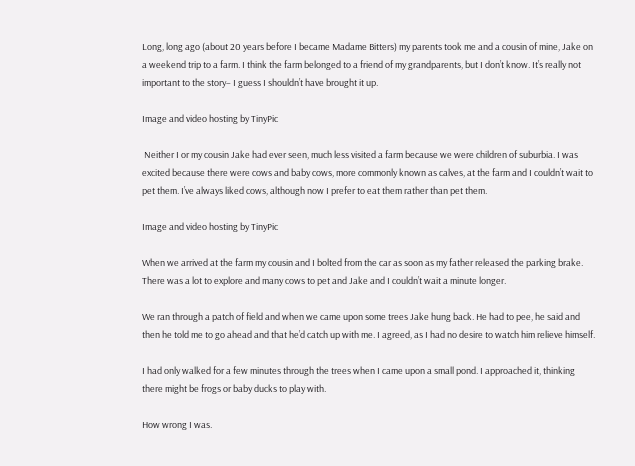Long, long ago (about 20 years before I became Madame Bitters) my parents took me and a cousin of mine, Jake on a weekend trip to a farm. I think the farm belonged to a friend of my grandparents, but I don’t know. It’s really not important to the story– I guess I shouldn’t have brought it up.

Image and video hosting by TinyPic

 Neither I or my cousin Jake had ever seen, much less visited a farm because we were children of suburbia. I was excited because there were cows and baby cows, more commonly known as calves, at the farm and I couldn’t wait to pet them. I’ve always liked cows, although now I prefer to eat them rather than pet them.

Image and video hosting by TinyPic

When we arrived at the farm my cousin and I bolted from the car as soon as my father released the parking brake. There was a lot to explore and many cows to pet and Jake and I couldn’t wait a minute longer.

We ran through a patch of field and when we came upon some trees Jake hung back. He had to pee, he said and then he told me to go ahead and that he’d catch up with me. I agreed, as I had no desire to watch him relieve himself.

I had only walked for a few minutes through the trees when I came upon a small pond. I approached it, thinking there might be frogs or baby ducks to play with.

How wrong I was.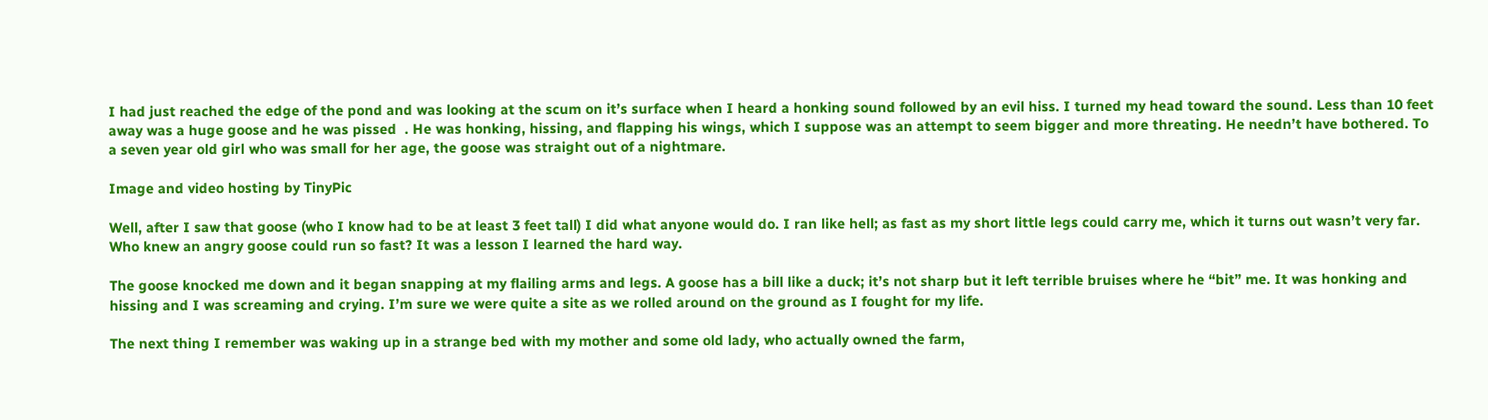I had just reached the edge of the pond and was looking at the scum on it’s surface when I heard a honking sound followed by an evil hiss. I turned my head toward the sound. Less than 10 feet away was a huge goose and he was pissed  . He was honking, hissing, and flapping his wings, which I suppose was an attempt to seem bigger and more threating. He needn’t have bothered. To a seven year old girl who was small for her age, the goose was straight out of a nightmare.

Image and video hosting by TinyPic

Well, after I saw that goose (who I know had to be at least 3 feet tall) I did what anyone would do. I ran like hell; as fast as my short little legs could carry me, which it turns out wasn’t very far. Who knew an angry goose could run so fast? It was a lesson I learned the hard way.

The goose knocked me down and it began snapping at my flailing arms and legs. A goose has a bill like a duck; it’s not sharp but it left terrible bruises where he “bit” me. It was honking and hissing and I was screaming and crying. I’m sure we were quite a site as we rolled around on the ground as I fought for my life.

The next thing I remember was waking up in a strange bed with my mother and some old lady, who actually owned the farm,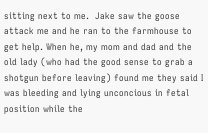sitting next to me.  Jake saw the goose attack me and he ran to the farmhouse to get help. When he, my mom and dad and the old lady (who had the good sense to grab a shotgun before leaving) found me they said I was bleeding and lying unconcious in fetal position while the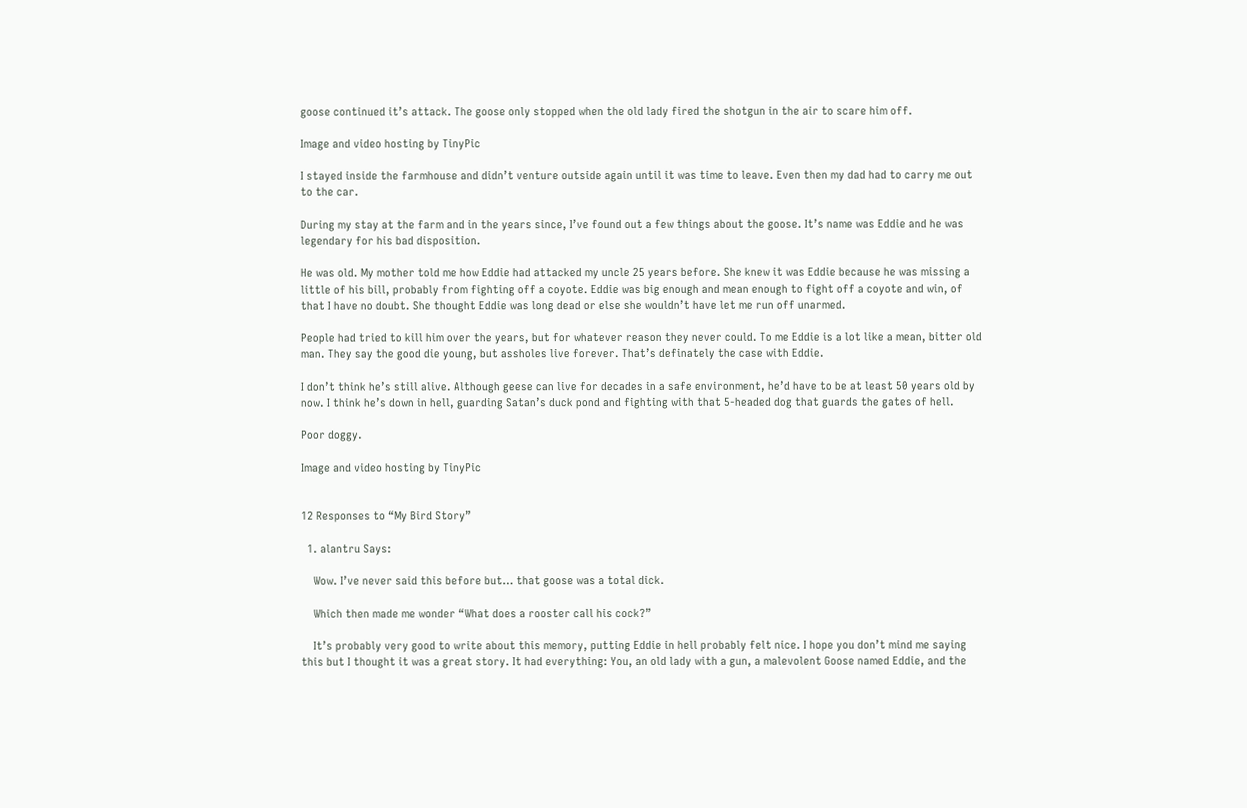goose continued it’s attack. The goose only stopped when the old lady fired the shotgun in the air to scare him off.

Image and video hosting by TinyPic

I stayed inside the farmhouse and didn’t venture outside again until it was time to leave. Even then my dad had to carry me out to the car.

During my stay at the farm and in the years since, I’ve found out a few things about the goose. It’s name was Eddie and he was legendary for his bad disposition.

He was old. My mother told me how Eddie had attacked my uncle 25 years before. She knew it was Eddie because he was missing a little of his bill, probably from fighting off a coyote. Eddie was big enough and mean enough to fight off a coyote and win, of that I have no doubt. She thought Eddie was long dead or else she wouldn’t have let me run off unarmed.

People had tried to kill him over the years, but for whatever reason they never could. To me Eddie is a lot like a mean, bitter old man. They say the good die young, but assholes live forever. That’s definately the case with Eddie.

I don’t think he’s still alive. Although geese can live for decades in a safe environment, he’d have to be at least 50 years old by now. I think he’s down in hell, guarding Satan’s duck pond and fighting with that 5-headed dog that guards the gates of hell.

Poor doggy.

Image and video hosting by TinyPic


12 Responses to “My Bird Story”

  1. alantru Says:

    Wow. I’ve never said this before but… that goose was a total dick.

    Which then made me wonder “What does a rooster call his cock?”

    It’s probably very good to write about this memory, putting Eddie in hell probably felt nice. I hope you don’t mind me saying this but I thought it was a great story. It had everything: You, an old lady with a gun, a malevolent Goose named Eddie, and the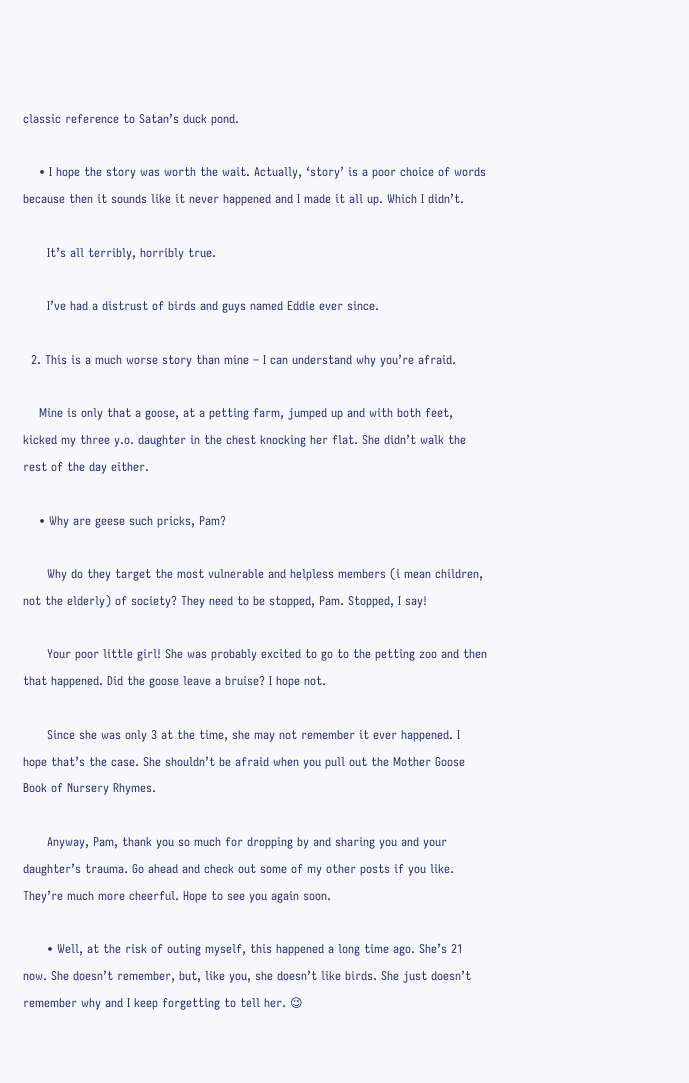classic reference to Satan’s duck pond.

    • I hope the story was worth the wait. Actually, ‘story’ is a poor choice of words because then it sounds like it never happened and I made it all up. Which I didn’t.

      It’s all terribly, horribly true.

      I’ve had a distrust of birds and guys named Eddie ever since.

  2. This is a much worse story than mine – I can understand why you’re afraid.

    Mine is only that a goose, at a petting farm, jumped up and with both feet, kicked my three y.o. daughter in the chest knocking her flat. She didn’t walk the rest of the day either.

    • Why are geese such pricks, Pam?

      Why do they target the most vulnerable and helpless members (i mean children, not the elderly) of society? They need to be stopped, Pam. Stopped, I say!

      Your poor little girl! She was probably excited to go to the petting zoo and then that happened. Did the goose leave a bruise? I hope not.

      Since she was only 3 at the time, she may not remember it ever happened. I hope that’s the case. She shouldn’t be afraid when you pull out the Mother Goose Book of Nursery Rhymes.

      Anyway, Pam, thank you so much for dropping by and sharing you and your daughter’s trauma. Go ahead and check out some of my other posts if you like. They’re much more cheerful. Hope to see you again soon.

      • Well, at the risk of outing myself, this happened a long time ago. She’s 21 now. She doesn’t remember, but, like you, she doesn’t like birds. She just doesn’t remember why and I keep forgetting to tell her. 😉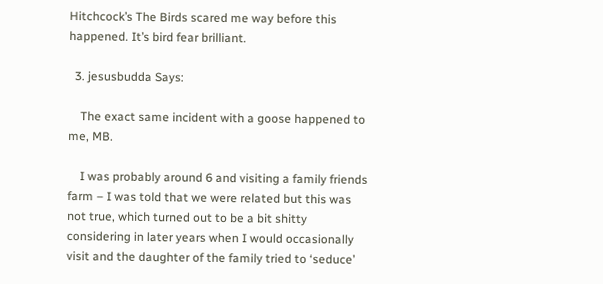Hitchcock’s The Birds scared me way before this happened. It’s bird fear brilliant.

  3. jesusbudda Says:

    The exact same incident with a goose happened to me, MB.

    I was probably around 6 and visiting a family friends farm – I was told that we were related but this was not true, which turned out to be a bit shitty considering in later years when I would occasionally visit and the daughter of the family tried to ‘seduce’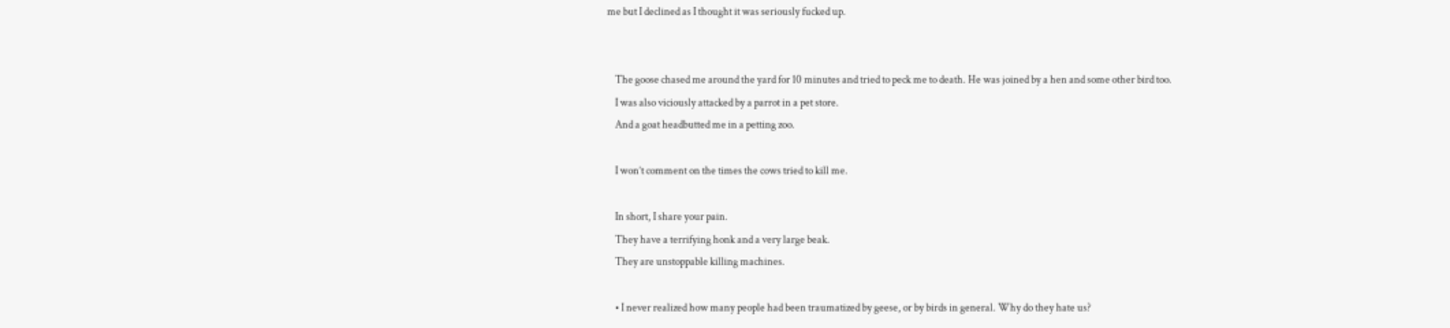me but I declined as I thought it was seriously fucked up.


    The goose chased me around the yard for 10 minutes and tried to peck me to death. He was joined by a hen and some other bird too.
    I was also viciously attacked by a parrot in a pet store.
    And a goat headbutted me in a petting zoo.

    I won’t comment on the times the cows tried to kill me.

    In short, I share your pain.
    They have a terrifying honk and a very large beak.
    They are unstoppable killing machines.

    • I never realized how many people had been traumatized by geese, or by birds in general. Why do they hate us?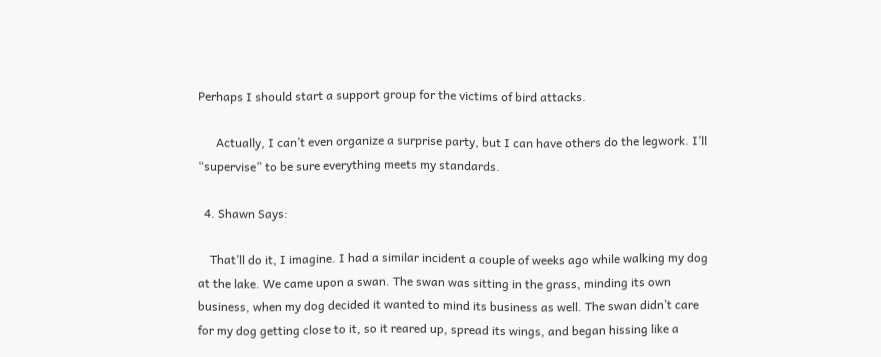Perhaps I should start a support group for the victims of bird attacks.

      Actually, I can’t even organize a surprise party, but I can have others do the legwork. I’ll “supervise” to be sure everything meets my standards.

  4. Shawn Says:

    That’ll do it, I imagine. I had a similar incident a couple of weeks ago while walking my dog at the lake. We came upon a swan. The swan was sitting in the grass, minding its own business, when my dog decided it wanted to mind its business as well. The swan didn’t care for my dog getting close to it, so it reared up, spread its wings, and began hissing like a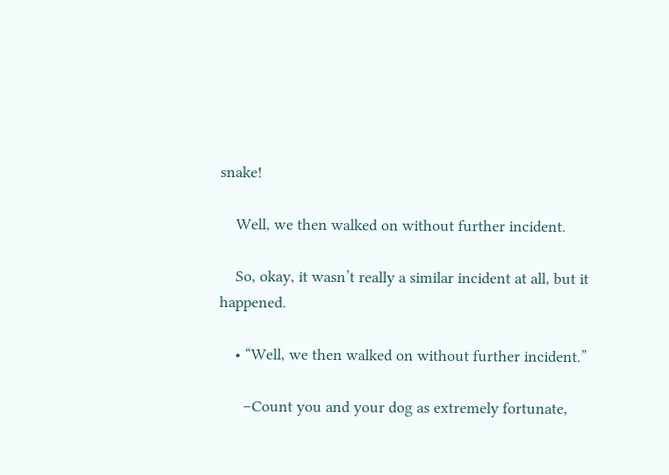snake!

    Well, we then walked on without further incident.

    So, okay, it wasn’t really a similar incident at all, but it happened.

    • “Well, we then walked on without further incident.”

      –Count you and your dog as extremely fortunate,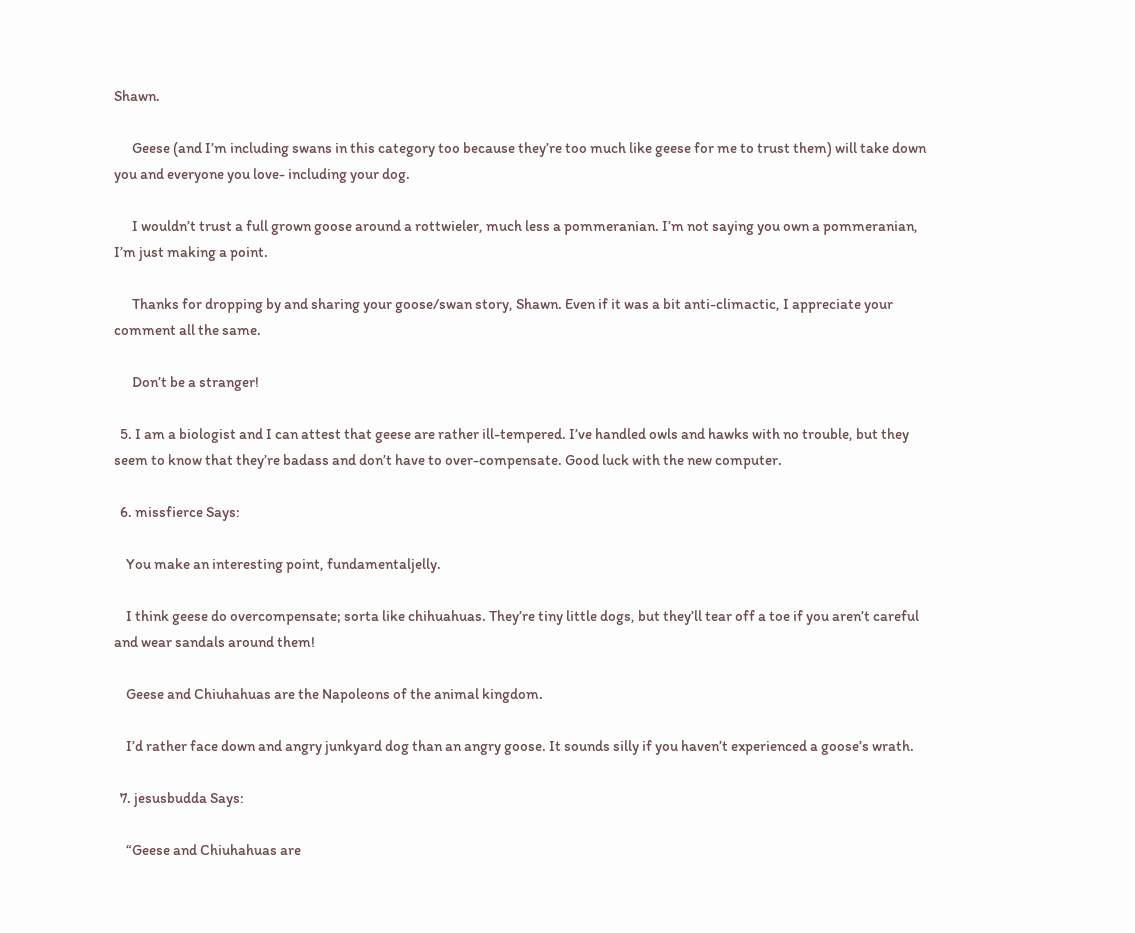Shawn.

      Geese (and I’m including swans in this category too because they’re too much like geese for me to trust them) will take down you and everyone you love- including your dog.

      I wouldn’t trust a full grown goose around a rottwieler, much less a pommeranian. I’m not saying you own a pommeranian, I’m just making a point.

      Thanks for dropping by and sharing your goose/swan story, Shawn. Even if it was a bit anti-climactic, I appreciate your comment all the same.

      Don’t be a stranger!

  5. I am a biologist and I can attest that geese are rather ill-tempered. I’ve handled owls and hawks with no trouble, but they seem to know that they’re badass and don’t have to over-compensate. Good luck with the new computer.

  6. missfierce Says:

    You make an interesting point, fundamentaljelly.

    I think geese do overcompensate; sorta like chihuahuas. They’re tiny little dogs, but they’ll tear off a toe if you aren’t careful and wear sandals around them!

    Geese and Chiuhahuas are the Napoleons of the animal kingdom.

    I’d rather face down and angry junkyard dog than an angry goose. It sounds silly if you haven’t experienced a goose’s wrath.

  7. jesusbudda Says:

    “Geese and Chiuhahuas are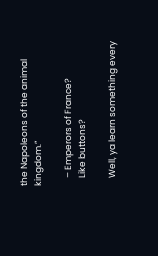the Napoleons of the animal kingdom.”

    – Emperors of France?
    Like buttons?

    Well, ya learn something every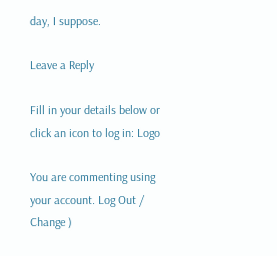day, I suppose.

Leave a Reply

Fill in your details below or click an icon to log in: Logo

You are commenting using your account. Log Out /  Change )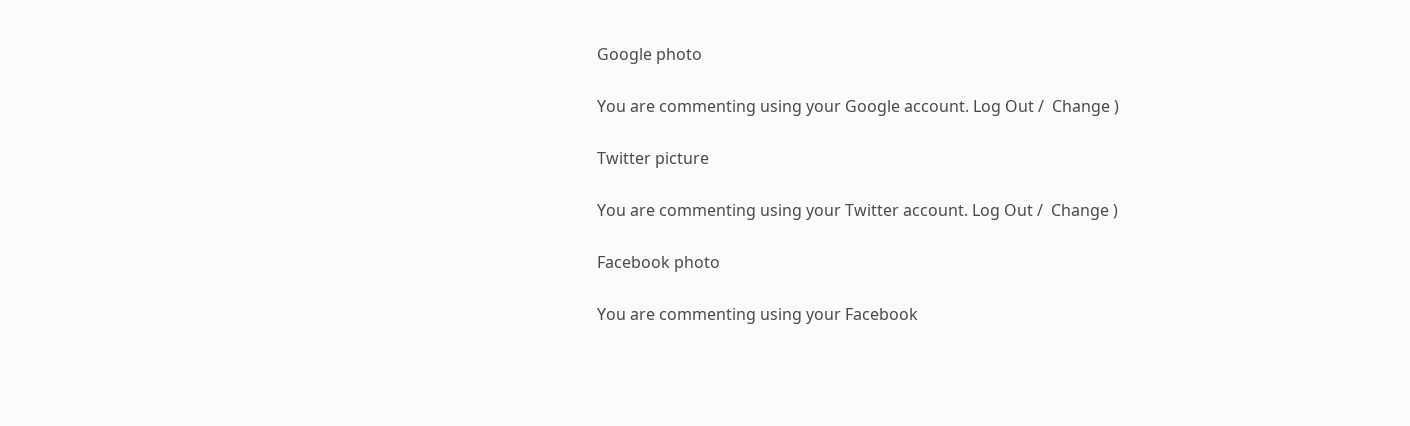Google photo

You are commenting using your Google account. Log Out /  Change )

Twitter picture

You are commenting using your Twitter account. Log Out /  Change )

Facebook photo

You are commenting using your Facebook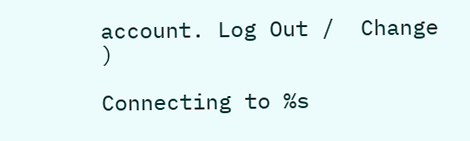account. Log Out /  Change )

Connecting to %s